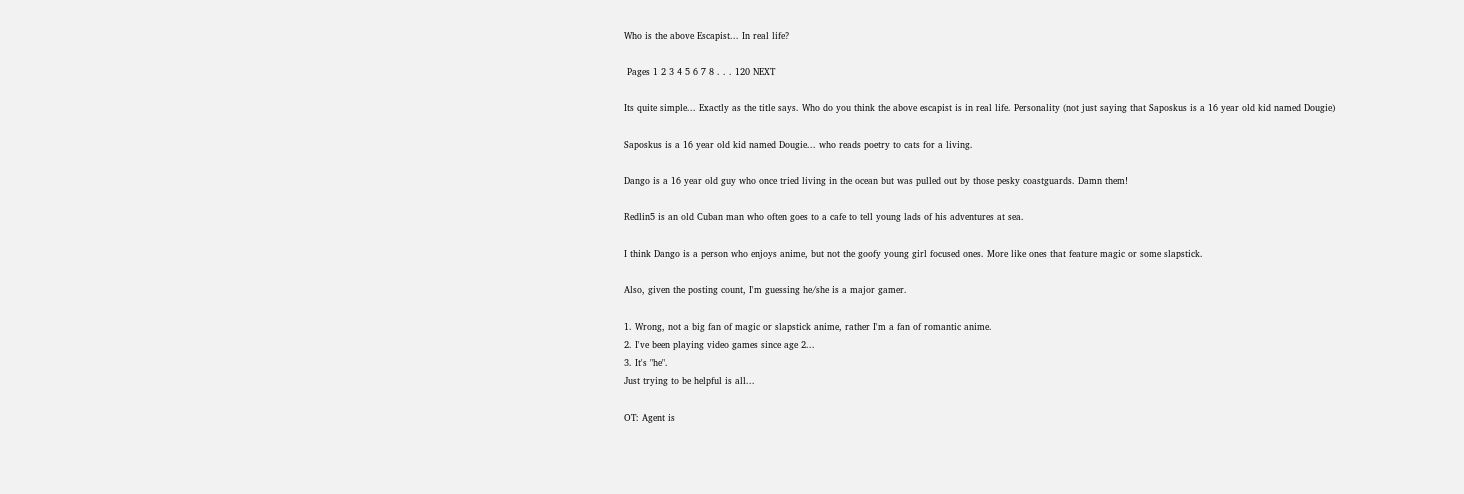Who is the above Escapist... In real life?

 Pages 1 2 3 4 5 6 7 8 . . . 120 NEXT

Its quite simple... Exactly as the title says. Who do you think the above escapist is in real life. Personality (not just saying that Saposkus is a 16 year old kid named Dougie)

Saposkus is a 16 year old kid named Dougie... who reads poetry to cats for a living.

Dango is a 16 year old guy who once tried living in the ocean but was pulled out by those pesky coastguards. Damn them!

Redlin5 is an old Cuban man who often goes to a cafe to tell young lads of his adventures at sea.

I think Dango is a person who enjoys anime, but not the goofy young girl focused ones. More like ones that feature magic or some slapstick.

Also, given the posting count, I'm guessing he/she is a major gamer.

1. Wrong, not a big fan of magic or slapstick anime, rather I'm a fan of romantic anime.
2. I've been playing video games since age 2...
3. It's "he".
Just trying to be helpful is all...

OT: Agent is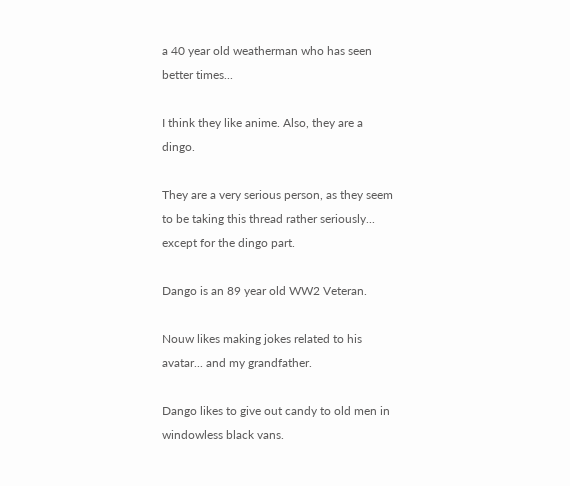a 40 year old weatherman who has seen better times...

I think they like anime. Also, they are a dingo.

They are a very serious person, as they seem to be taking this thread rather seriously... except for the dingo part.

Dango is an 89 year old WW2 Veteran.

Nouw likes making jokes related to his avatar... and my grandfather.

Dango likes to give out candy to old men in windowless black vans.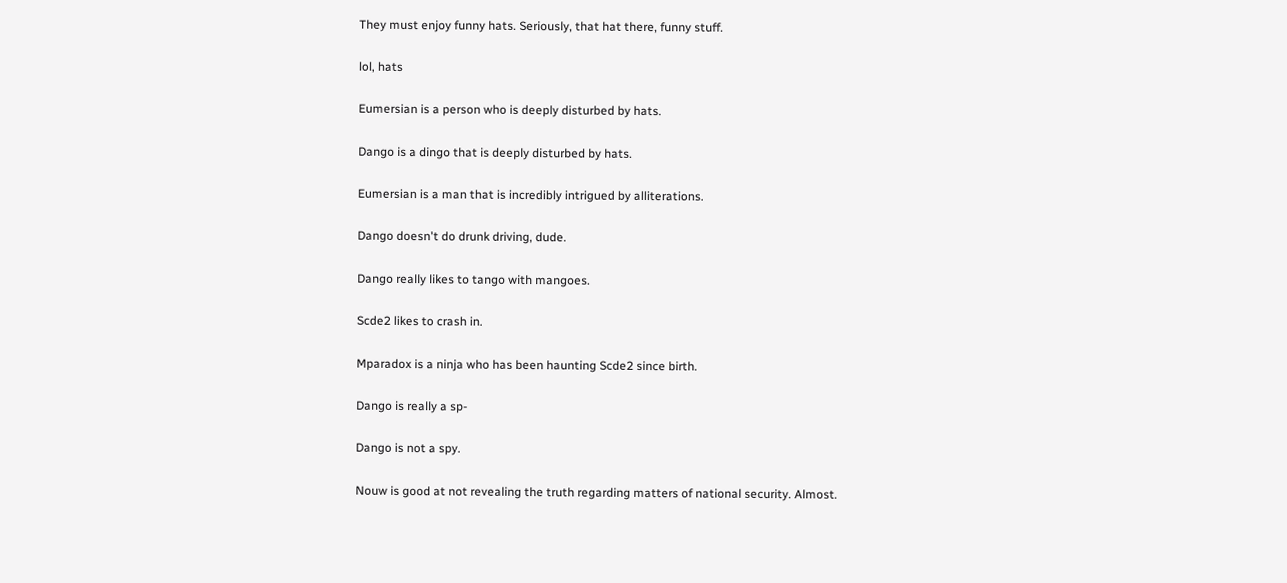They must enjoy funny hats. Seriously, that hat there, funny stuff.

lol, hats

Eumersian is a person who is deeply disturbed by hats.

Dango is a dingo that is deeply disturbed by hats.

Eumersian is a man that is incredibly intrigued by alliterations.

Dango doesn't do drunk driving, dude.

Dango really likes to tango with mangoes.

Scde2 likes to crash in.

Mparadox is a ninja who has been haunting Scde2 since birth.

Dango is really a sp-

Dango is not a spy.

Nouw is good at not revealing the truth regarding matters of national security. Almost.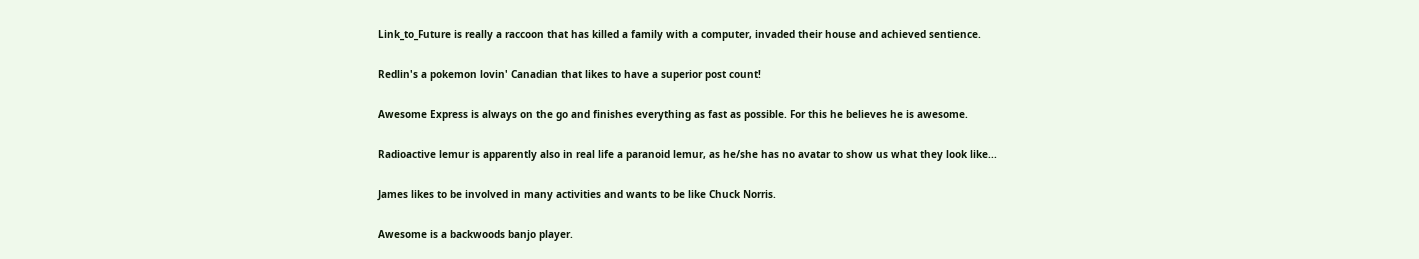Link_to_Future is really a raccoon that has killed a family with a computer, invaded their house and achieved sentience.

Redlin's a pokemon lovin' Canadian that likes to have a superior post count!

Awesome Express is always on the go and finishes everything as fast as possible. For this he believes he is awesome.

Radioactive lemur is apparently also in real life a paranoid lemur, as he/she has no avatar to show us what they look like...

James likes to be involved in many activities and wants to be like Chuck Norris.

Awesome is a backwoods banjo player.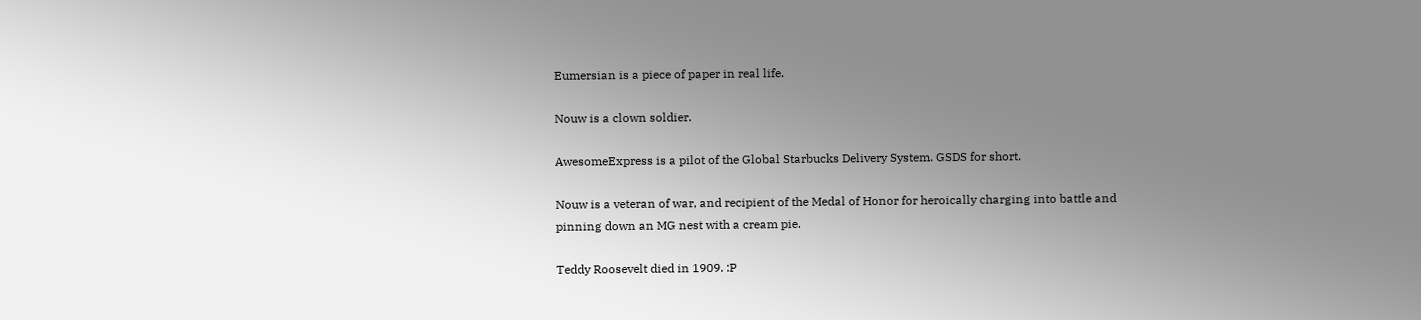Eumersian is a piece of paper in real life.

Nouw is a clown soldier.

AwesomeExpress is a pilot of the Global Starbucks Delivery System. GSDS for short.

Nouw is a veteran of war, and recipient of the Medal of Honor for heroically charging into battle and pinning down an MG nest with a cream pie.

Teddy Roosevelt died in 1909. :P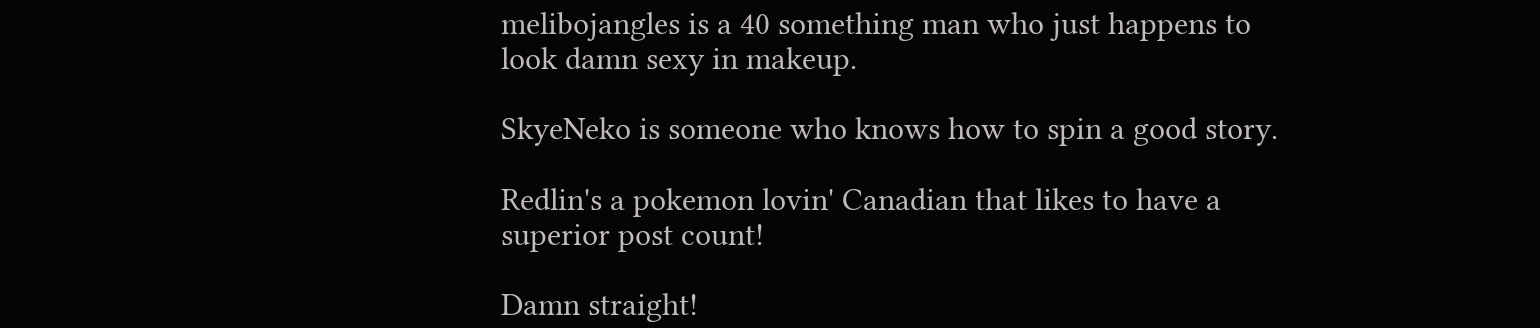melibojangles is a 40 something man who just happens to look damn sexy in makeup.

SkyeNeko is someone who knows how to spin a good story.

Redlin's a pokemon lovin' Canadian that likes to have a superior post count!

Damn straight!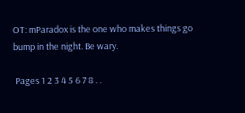OT: mParadox is the one who makes things go bump in the night. Be wary.

 Pages 1 2 3 4 5 6 7 8 . .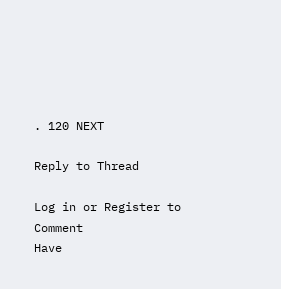. 120 NEXT

Reply to Thread

Log in or Register to Comment
Have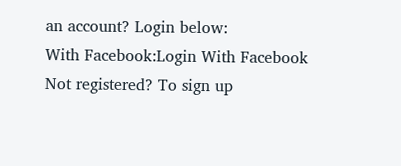an account? Login below:
With Facebook:Login With Facebook
Not registered? To sign up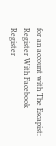for an account with The Escapist:
Register With Facebook
Register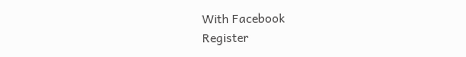With Facebook
Register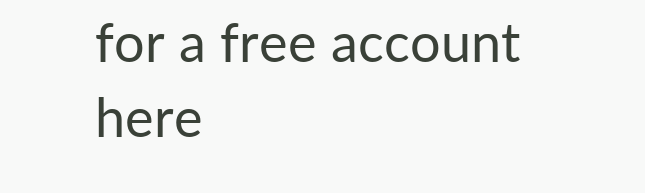for a free account here